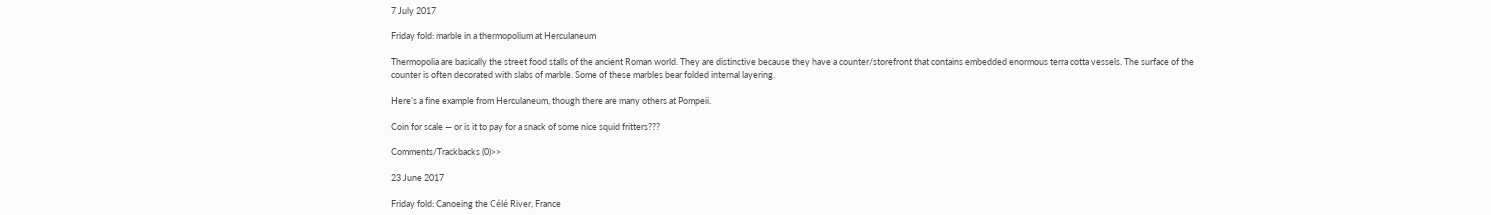7 July 2017

Friday fold: marble in a thermopolium at Herculaneum

Thermopolia are basically the street food stalls of the ancient Roman world. They are distinctive because they have a counter/storefront that contains embedded enormous terra cotta vessels. The surface of the counter is often decorated with slabs of marble. Some of these marbles bear folded internal layering.

Here’s a fine example from Herculaneum, though there are many others at Pompeii.

Coin for scale — or is it to pay for a snack of some nice squid fritters???

Comments/Trackbacks (0)>>

23 June 2017

Friday fold: Canoeing the Célé River, France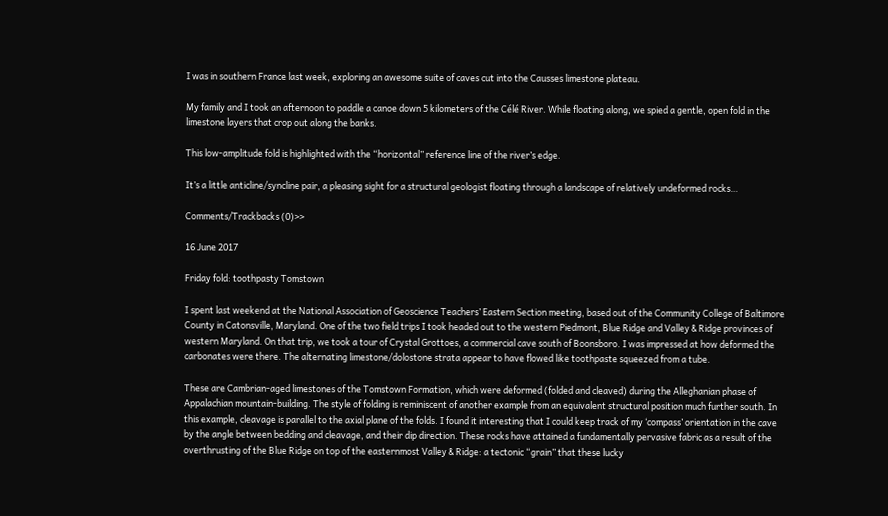I was in southern France last week, exploring an awesome suite of caves cut into the Causses limestone plateau.

My family and I took an afternoon to paddle a canoe down 5 kilometers of the Célé River. While floating along, we spied a gentle, open fold in the limestone layers that crop out along the banks.

This low-amplitude fold is highlighted with the “horizontal” reference line of the river’s edge.

It’s a little anticline/syncline pair, a pleasing sight for a structural geologist floating through a landscape of relatively undeformed rocks…

Comments/Trackbacks (0)>>

16 June 2017

Friday fold: toothpasty Tomstown

I spent last weekend at the National Association of Geoscience Teachers’ Eastern Section meeting, based out of the Community College of Baltimore County in Catonsville, Maryland. One of the two field trips I took headed out to the western Piedmont, Blue Ridge and Valley & Ridge provinces of western Maryland. On that trip, we took a tour of Crystal Grottoes, a commercial cave south of Boonsboro. I was impressed at how deformed the carbonates were there. The alternating limestone/dolostone strata appear to have flowed like toothpaste squeezed from a tube.

These are Cambrian-aged limestones of the Tomstown Formation, which were deformed (folded and cleaved) during the Alleghanian phase of Appalachian mountain-building. The style of folding is reminiscent of another example from an equivalent structural position much further south. In this example, cleavage is parallel to the axial plane of the folds. I found it interesting that I could keep track of my ‘compass’ orientation in the cave by the angle between bedding and cleavage, and their dip direction. These rocks have attained a fundamentally pervasive fabric as a result of the overthrusting of the Blue Ridge on top of the easternmost Valley & Ridge: a tectonic “grain” that these lucky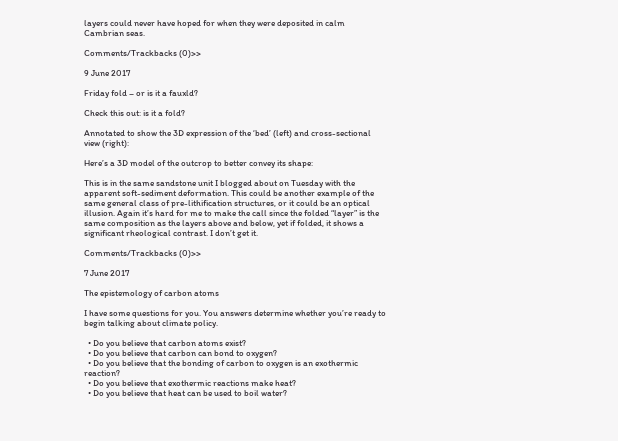layers could never have hoped for when they were deposited in calm Cambrian seas.

Comments/Trackbacks (0)>>

9 June 2017

Friday fold – or is it a fauxld?

Check this out: is it a fold?

Annotated to show the 3D expression of the ‘bed’ (left) and cross-sectional view (right):

Here’s a 3D model of the outcrop to better convey its shape:

This is in the same sandstone unit I blogged about on Tuesday with the apparent soft-sediment deformation. This could be another example of the same general class of pre-lithification structures, or it could be an optical illusion. Again it’s hard for me to make the call since the folded “layer” is the same composition as the layers above and below, yet if folded, it shows a significant rheological contrast. I don’t get it.

Comments/Trackbacks (0)>>

7 June 2017

The epistemology of carbon atoms

I have some questions for you. You answers determine whether you’re ready to begin talking about climate policy.

  • Do you believe that carbon atoms exist?
  • Do you believe that carbon can bond to oxygen?
  • Do you believe that the bonding of carbon to oxygen is an exothermic reaction?
  • Do you believe that exothermic reactions make heat?
  • Do you believe that heat can be used to boil water?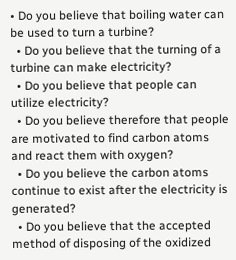• Do you believe that boiling water can be used to turn a turbine?
  • Do you believe that the turning of a turbine can make electricity?
  • Do you believe that people can utilize electricity?
  • Do you believe therefore that people are motivated to find carbon atoms and react them with oxygen?
  • Do you believe the carbon atoms continue to exist after the electricity is generated?
  • Do you believe that the accepted method of disposing of the oxidized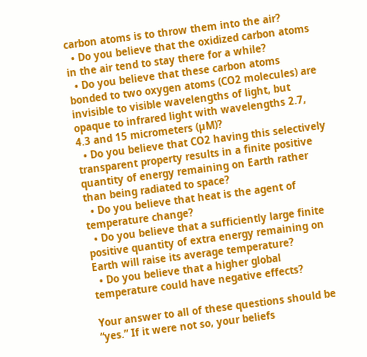carbon atoms is to throw them into the air?
  • Do you believe that the oxidized carbon atoms in the air tend to stay there for a while?
  • Do you believe that these carbon atoms bonded to two oxygen atoms (CO2 molecules) are invisible to visible wavelengths of light, but opaque to infrared light with wavelengths 2.7, 4.3 and 15 micrometers (µM)?
  • Do you believe that CO2 having this selectively transparent property results in a finite positive quantity of energy remaining on Earth rather than being radiated to space?
  • Do you believe that heat is the agent of temperature change?
  • Do you believe that a sufficiently large finite positive quantity of extra energy remaining on Earth will raise its average temperature?
  • Do you believe that a higher global temperature could have negative effects?

Your answer to all of these questions should be “yes.” If it were not so, your beliefs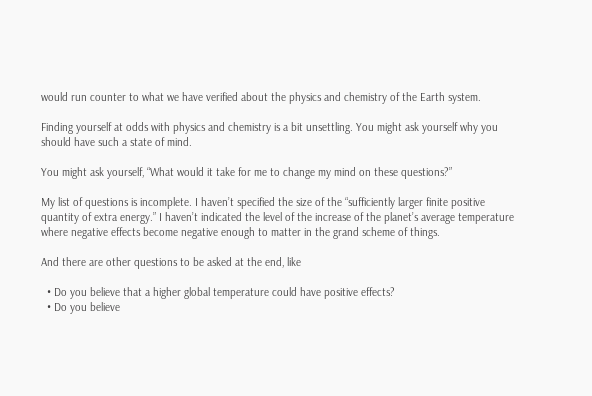would run counter to what we have verified about the physics and chemistry of the Earth system.

Finding yourself at odds with physics and chemistry is a bit unsettling. You might ask yourself why you should have such a state of mind.

You might ask yourself, “What would it take for me to change my mind on these questions?”

My list of questions is incomplete. I haven’t specified the size of the “sufficiently larger finite positive quantity of extra energy.” I haven’t indicated the level of the increase of the planet’s average temperature where negative effects become negative enough to matter in the grand scheme of things.

And there are other questions to be asked at the end, like

  • Do you believe that a higher global temperature could have positive effects?
  • Do you believe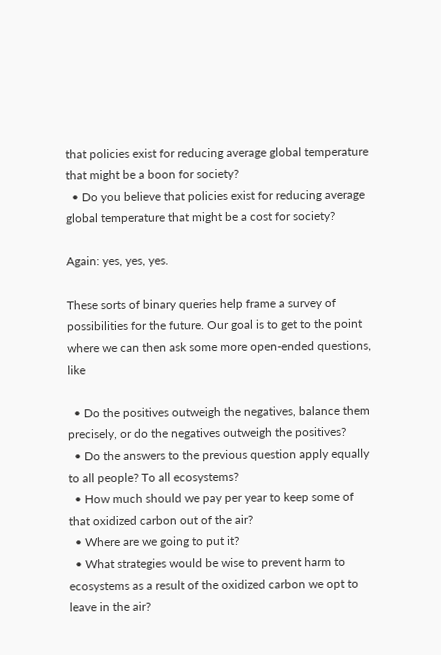that policies exist for reducing average global temperature that might be a boon for society?
  • Do you believe that policies exist for reducing average global temperature that might be a cost for society?

Again: yes, yes, yes.

These sorts of binary queries help frame a survey of possibilities for the future. Our goal is to get to the point where we can then ask some more open-ended questions, like

  • Do the positives outweigh the negatives, balance them precisely, or do the negatives outweigh the positives?
  • Do the answers to the previous question apply equally to all people? To all ecosystems?
  • How much should we pay per year to keep some of that oxidized carbon out of the air?
  • Where are we going to put it?
  • What strategies would be wise to prevent harm to ecosystems as a result of the oxidized carbon we opt to leave in the air?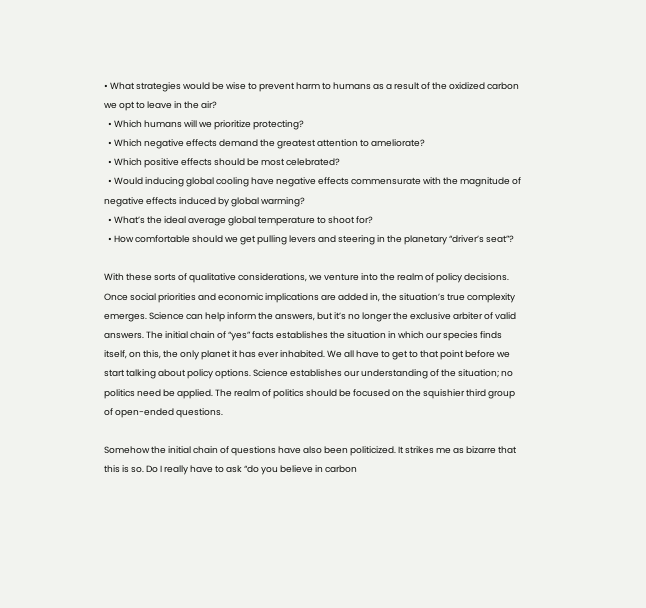• What strategies would be wise to prevent harm to humans as a result of the oxidized carbon we opt to leave in the air?
  • Which humans will we prioritize protecting?
  • Which negative effects demand the greatest attention to ameliorate?
  • Which positive effects should be most celebrated?
  • Would inducing global cooling have negative effects commensurate with the magnitude of negative effects induced by global warming?
  • What’s the ideal average global temperature to shoot for?
  • How comfortable should we get pulling levers and steering in the planetary “driver’s seat”?

With these sorts of qualitative considerations, we venture into the realm of policy decisions. Once social priorities and economic implications are added in, the situation’s true complexity emerges. Science can help inform the answers, but it’s no longer the exclusive arbiter of valid answers. The initial chain of “yes” facts establishes the situation in which our species finds itself, on this, the only planet it has ever inhabited. We all have to get to that point before we start talking about policy options. Science establishes our understanding of the situation; no politics need be applied. The realm of politics should be focused on the squishier third group of open-ended questions.

Somehow the initial chain of questions have also been politicized. It strikes me as bizarre that this is so. Do I really have to ask “do you believe in carbon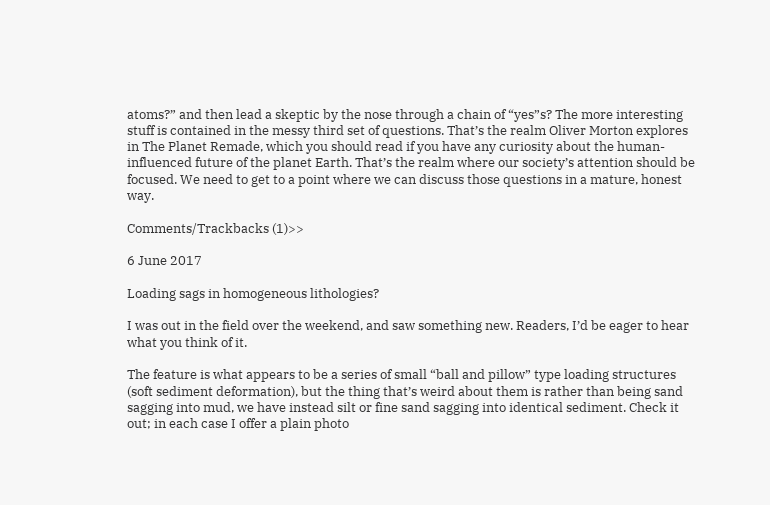atoms?” and then lead a skeptic by the nose through a chain of “yes”s? The more interesting stuff is contained in the messy third set of questions. That’s the realm Oliver Morton explores in The Planet Remade, which you should read if you have any curiosity about the human-influenced future of the planet Earth. That’s the realm where our society’s attention should be focused. We need to get to a point where we can discuss those questions in a mature, honest way.

Comments/Trackbacks (1)>>

6 June 2017

Loading sags in homogeneous lithologies?

I was out in the field over the weekend, and saw something new. Readers, I’d be eager to hear what you think of it.

The feature is what appears to be a series of small “ball and pillow” type loading structures (soft sediment deformation), but the thing that’s weird about them is rather than being sand sagging into mud, we have instead silt or fine sand sagging into identical sediment. Check it out; in each case I offer a plain photo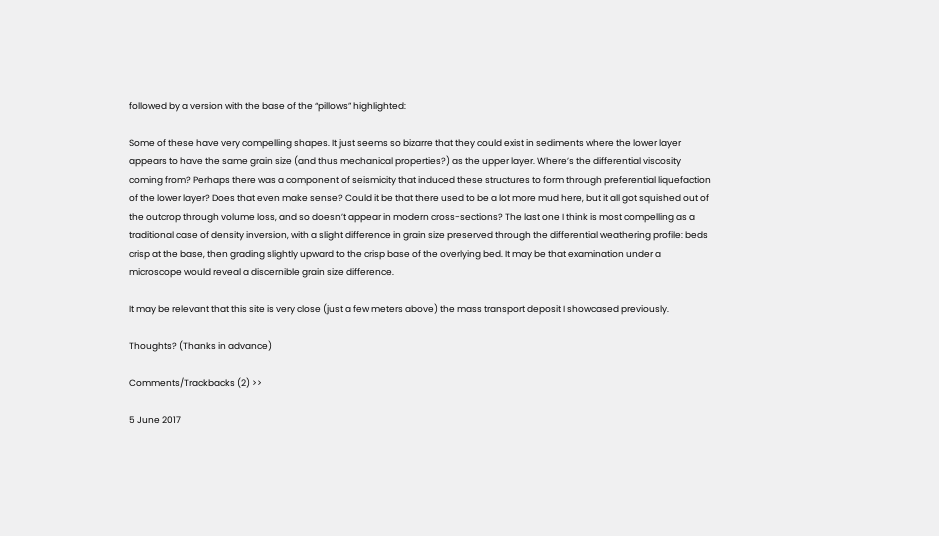followed by a version with the base of the “pillows” highlighted:

Some of these have very compelling shapes. It just seems so bizarre that they could exist in sediments where the lower layer appears to have the same grain size (and thus mechanical properties?) as the upper layer. Where’s the differential viscosity coming from? Perhaps there was a component of seismicity that induced these structures to form through preferential liquefaction of the lower layer? Does that even make sense? Could it be that there used to be a lot more mud here, but it all got squished out of the outcrop through volume loss, and so doesn’t appear in modern cross-sections? The last one I think is most compelling as a traditional case of density inversion, with a slight difference in grain size preserved through the differential weathering profile: beds crisp at the base, then grading slightly upward to the crisp base of the overlying bed. It may be that examination under a microscope would reveal a discernible grain size difference.

It may be relevant that this site is very close (just a few meters above) the mass transport deposit I showcased previously.

Thoughts? (Thanks in advance)

Comments/Trackbacks (2) >>

5 June 2017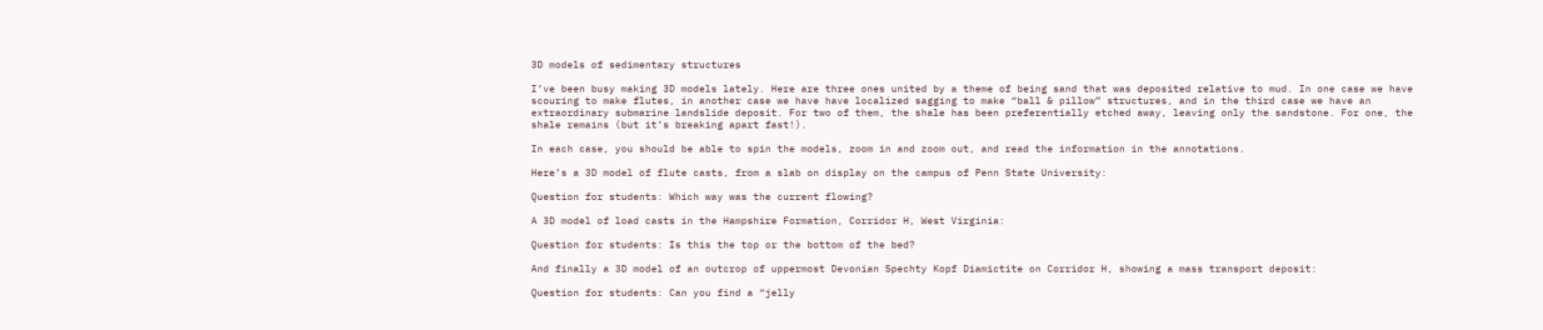3D models of sedimentary structures

I’ve been busy making 3D models lately. Here are three ones united by a theme of being sand that was deposited relative to mud. In one case we have scouring to make flutes, in another case we have have localized sagging to make “ball & pillow” structures, and in the third case we have an extraordinary submarine landslide deposit. For two of them, the shale has been preferentially etched away, leaving only the sandstone. For one, the shale remains (but it’s breaking apart fast!).

In each case, you should be able to spin the models, zoom in and zoom out, and read the information in the annotations.

Here’s a 3D model of flute casts, from a slab on display on the campus of Penn State University:

Question for students: Which way was the current flowing?

A 3D model of load casts in the Hampshire Formation, Corridor H, West Virginia:

Question for students: Is this the top or the bottom of the bed?

And finally a 3D model of an outcrop of uppermost Devonian Spechty Kopf Diamictite on Corridor H, showing a mass transport deposit:

Question for students: Can you find a “jelly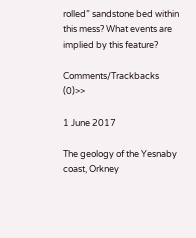rolled” sandstone bed within this mess? What events are implied by this feature?

Comments/Trackbacks (0)>>

1 June 2017

The geology of the Yesnaby coast, Orkney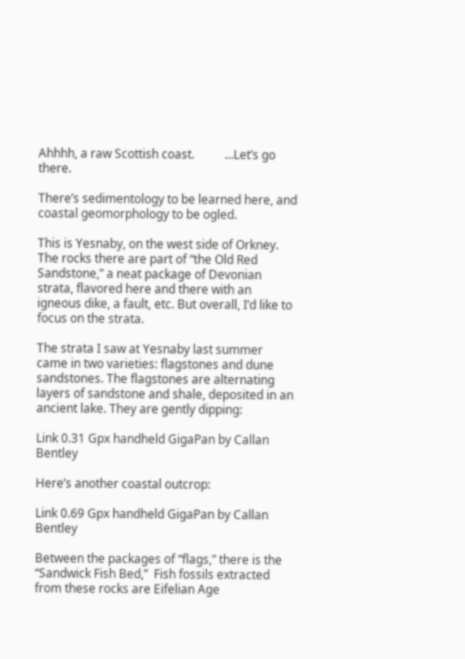Ahhhh, a raw Scottish coast.          …Let’s go there.

There’s sedimentology to be learned here, and coastal geomorphology to be ogled.

This is Yesnaby, on the west side of Orkney. The rocks there are part of “the Old Red Sandstone,” a neat package of Devonian strata, flavored here and there with an igneous dike, a fault, etc. But overall, I’d like to focus on the strata.

The strata I saw at Yesnaby last summer came in two varieties: flagstones and dune sandstones. The flagstones are alternating layers of sandstone and shale, deposited in an ancient lake. They are gently dipping:

Link 0.31 Gpx handheld GigaPan by Callan Bentley

Here’s another coastal outcrop:

Link 0.69 Gpx handheld GigaPan by Callan Bentley

Between the packages of “flags,” there is the “Sandwick Fish Bed,”  Fish fossils extracted from these rocks are Eifelian Age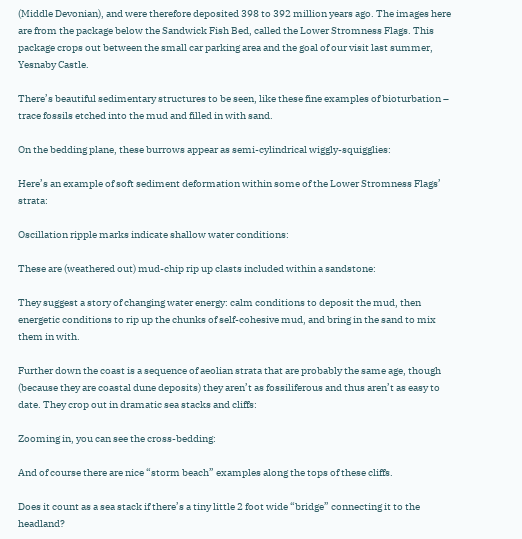(Middle Devonian), and were therefore deposited 398 to 392 million years ago. The images here are from the package below the Sandwick Fish Bed, called the Lower Stromness Flags. This package crops out between the small car parking area and the goal of our visit last summer, Yesnaby Castle.

There’s beautiful sedimentary structures to be seen, like these fine examples of bioturbation – trace fossils etched into the mud and filled in with sand.

On the bedding plane, these burrows appear as semi-cylindrical wiggly-squigglies:

Here’s an example of soft sediment deformation within some of the Lower Stromness Flags’ strata:

Oscillation ripple marks indicate shallow water conditions:

These are (weathered out) mud-chip rip up clasts included within a sandstone:

They suggest a story of changing water energy: calm conditions to deposit the mud, then energetic conditions to rip up the chunks of self-cohesive mud, and bring in the sand to mix them in with.

Further down the coast is a sequence of aeolian strata that are probably the same age, though (because they are coastal dune deposits) they aren’t as fossiliferous and thus aren’t as easy to date. They crop out in dramatic sea stacks and cliffs:

Zooming in, you can see the cross-bedding:

And of course there are nice “storm beach” examples along the tops of these cliffs.

Does it count as a sea stack if there’s a tiny little 2 foot wide “bridge” connecting it to the headland?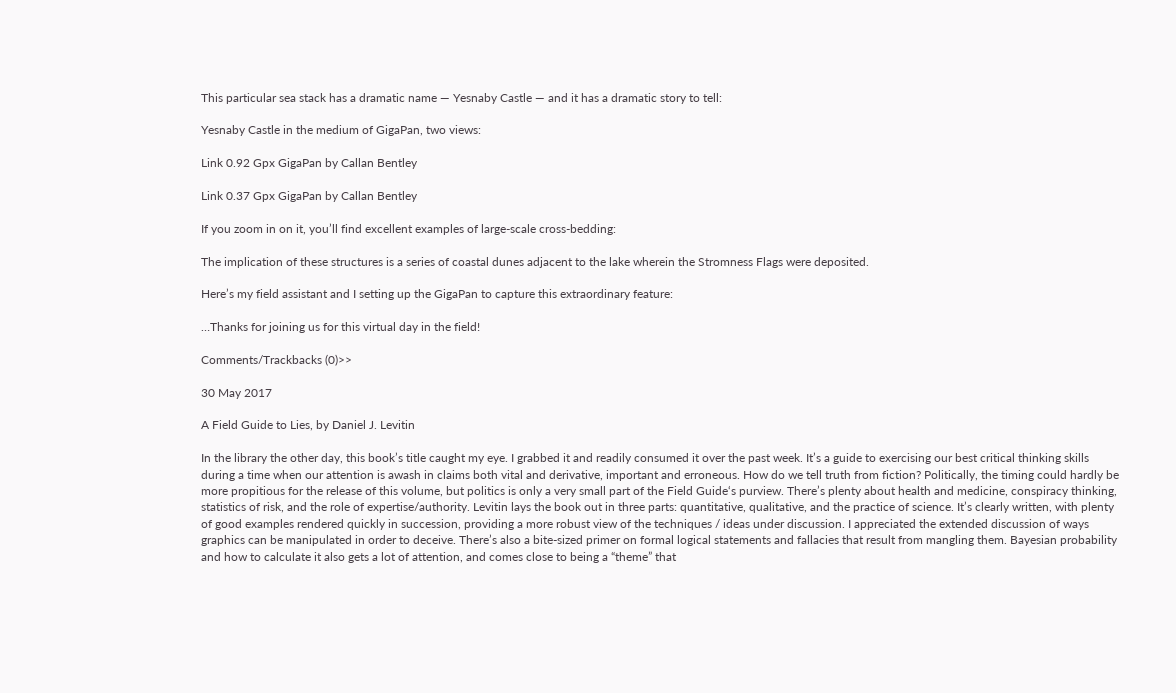This particular sea stack has a dramatic name — Yesnaby Castle — and it has a dramatic story to tell:

Yesnaby Castle in the medium of GigaPan, two views:

Link 0.92 Gpx GigaPan by Callan Bentley

Link 0.37 Gpx GigaPan by Callan Bentley

If you zoom in on it, you’ll find excellent examples of large-scale cross-bedding:

The implication of these structures is a series of coastal dunes adjacent to the lake wherein the Stromness Flags were deposited.

Here’s my field assistant and I setting up the GigaPan to capture this extraordinary feature:

…Thanks for joining us for this virtual day in the field!

Comments/Trackbacks (0)>>

30 May 2017

A Field Guide to Lies, by Daniel J. Levitin

In the library the other day, this book’s title caught my eye. I grabbed it and readily consumed it over the past week. It’s a guide to exercising our best critical thinking skills during a time when our attention is awash in claims both vital and derivative, important and erroneous. How do we tell truth from fiction? Politically, the timing could hardly be more propitious for the release of this volume, but politics is only a very small part of the Field Guide‘s purview. There’s plenty about health and medicine, conspiracy thinking, statistics of risk, and the role of expertise/authority. Levitin lays the book out in three parts: quantitative, qualitative, and the practice of science. It’s clearly written, with plenty of good examples rendered quickly in succession, providing a more robust view of the techniques / ideas under discussion. I appreciated the extended discussion of ways graphics can be manipulated in order to deceive. There’s also a bite-sized primer on formal logical statements and fallacies that result from mangling them. Bayesian probability and how to calculate it also gets a lot of attention, and comes close to being a “theme” that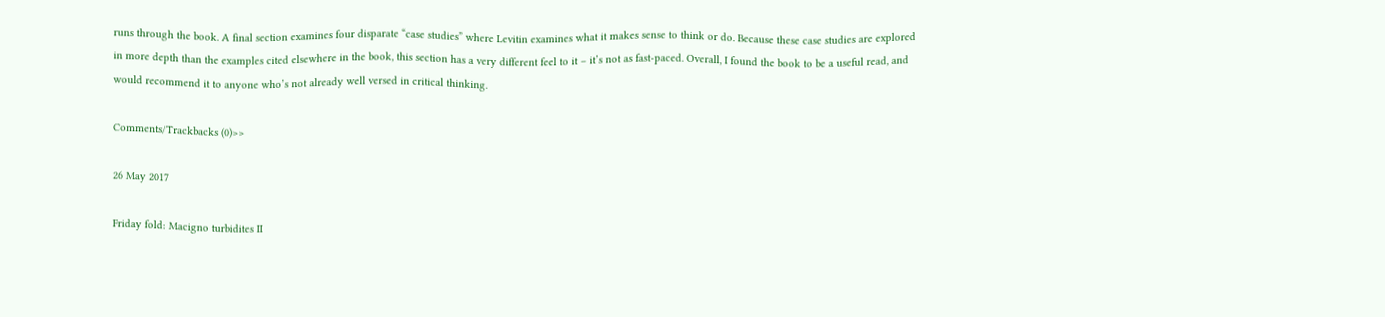runs through the book. A final section examines four disparate “case studies” where Levitin examines what it makes sense to think or do. Because these case studies are explored in more depth than the examples cited elsewhere in the book, this section has a very different feel to it – it’s not as fast-paced. Overall, I found the book to be a useful read, and would recommend it to anyone who’s not already well versed in critical thinking.

Comments/Trackbacks (0)>>

26 May 2017

Friday fold: Macigno turbidites II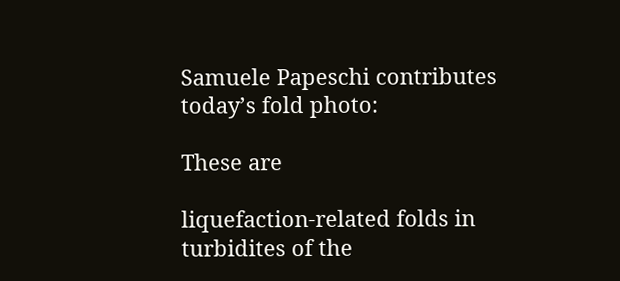Samuele Papeschi contributes today’s fold photo:

These are

liquefaction-related folds in turbidites of the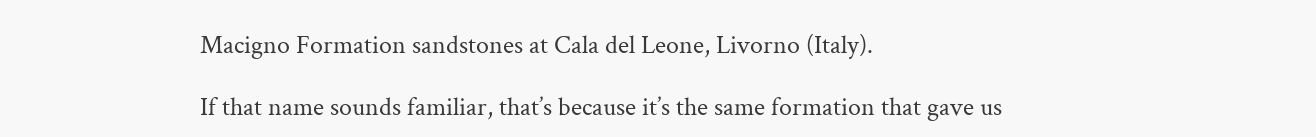Macigno Formation sandstones at Cala del Leone, Livorno (Italy).

If that name sounds familiar, that’s because it’s the same formation that gave us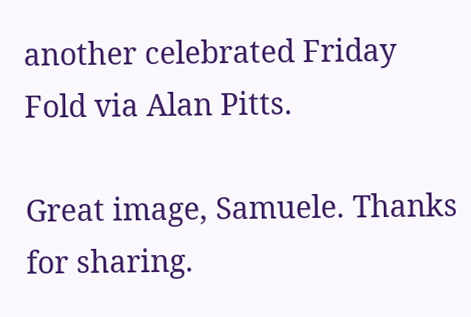another celebrated Friday Fold via Alan Pitts.

Great image, Samuele. Thanks for sharing.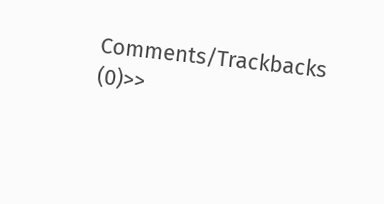Comments/Trackbacks (0)>>